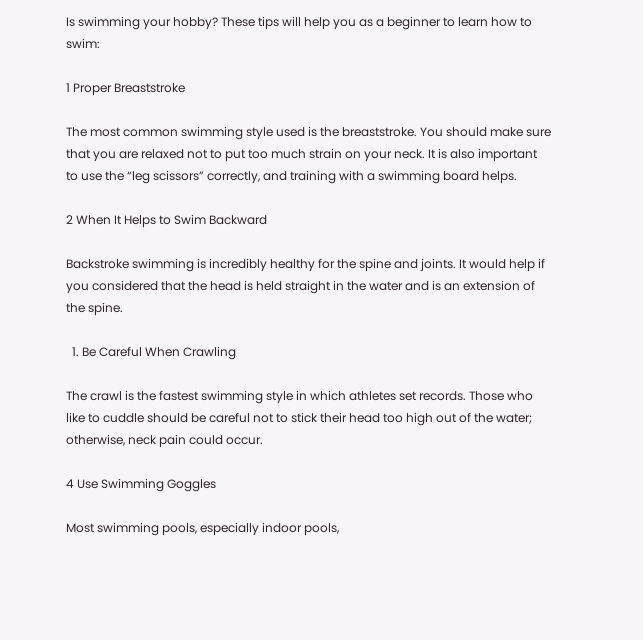Is swimming your hobby? These tips will help you as a beginner to learn how to swim:

1 Proper Breaststroke

The most common swimming style used is the breaststroke. You should make sure that you are relaxed not to put too much strain on your neck. It is also important to use the “leg scissors” correctly, and training with a swimming board helps.

2 When It Helps to Swim Backward

Backstroke swimming is incredibly healthy for the spine and joints. It would help if you considered that the head is held straight in the water and is an extension of the spine.

  1. Be Careful When Crawling

The crawl is the fastest swimming style in which athletes set records. Those who like to cuddle should be careful not to stick their head too high out of the water; otherwise, neck pain could occur.

4 Use Swimming Goggles

Most swimming pools, especially indoor pools,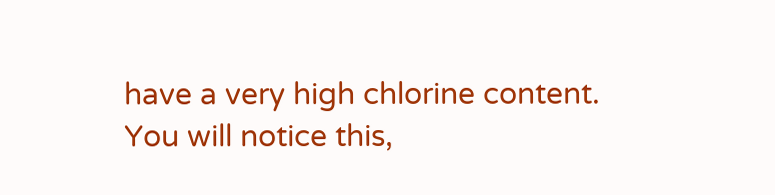have a very high chlorine content. You will notice this,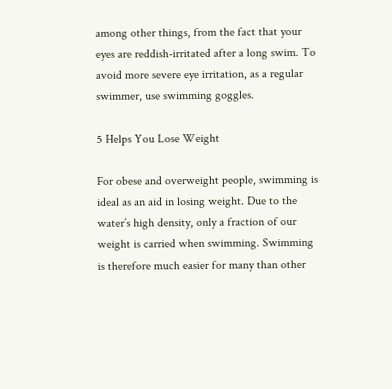among other things, from the fact that your eyes are reddish-irritated after a long swim. To avoid more severe eye irritation, as a regular swimmer, use swimming goggles.

5 Helps You Lose Weight

For obese and overweight people, swimming is ideal as an aid in losing weight. Due to the water’s high density, only a fraction of our weight is carried when swimming. Swimming is therefore much easier for many than other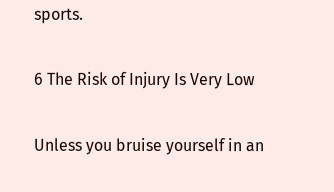sports.

6 The Risk of Injury Is Very Low

Unless you bruise yourself in an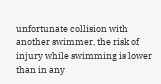unfortunate collision with another swimmer, the risk of injury while swimming is lower than in any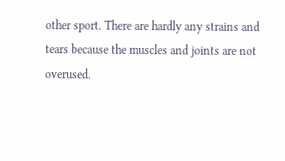other sport. There are hardly any strains and tears because the muscles and joints are not overused.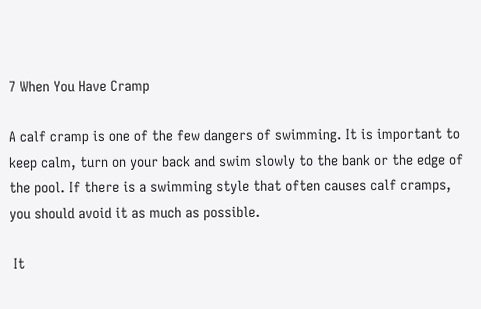7 When You Have Cramp

A calf cramp is one of the few dangers of swimming. It is important to keep calm, turn on your back and swim slowly to the bank or the edge of the pool. If there is a swimming style that often causes calf cramps, you should avoid it as much as possible.

 It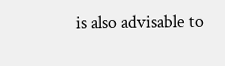is also advisable to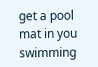get a pool mat in you swimming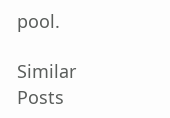pool.

Similar Posts